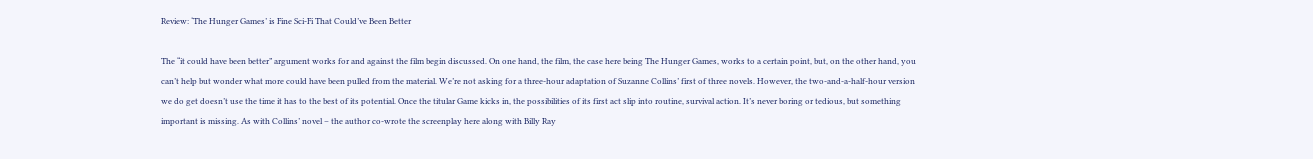Review: ‘The Hunger Games’ is Fine Sci-Fi That Could’ve Been Better

The “it could have been better” argument works for and against the film begin discussed. On one hand, the film, the case here being The Hunger Games, works to a certain point, but, on the other hand, you can’t help but wonder what more could have been pulled from the material. We’re not asking for a three-hour adaptation of Suzanne Collins’ first of three novels. However, the two-and-a-half-hour version we do get doesn’t use the time it has to the best of its potential. Once the titular Game kicks in, the possibilities of its first act slip into routine, survival action. It’s never boring or tedious, but something important is missing. As with Collins’ novel – the author co-wrote the screenplay here along with Billy Ray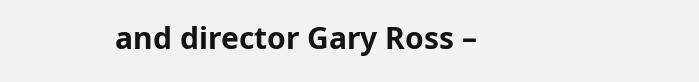and director Gary Ross –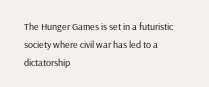The Hunger Games is set in a futuristic society where civil war has led to a dictatorship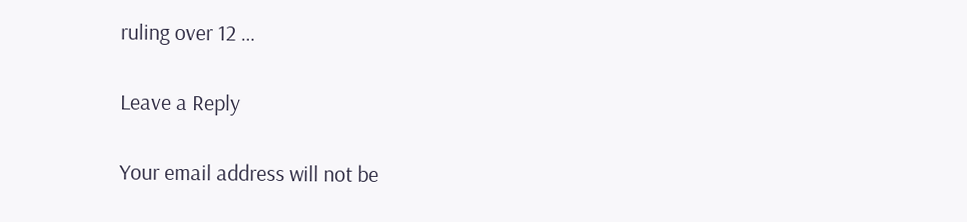ruling over 12 …

Leave a Reply

Your email address will not be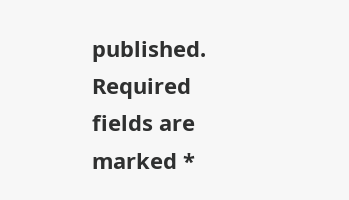published. Required fields are marked *